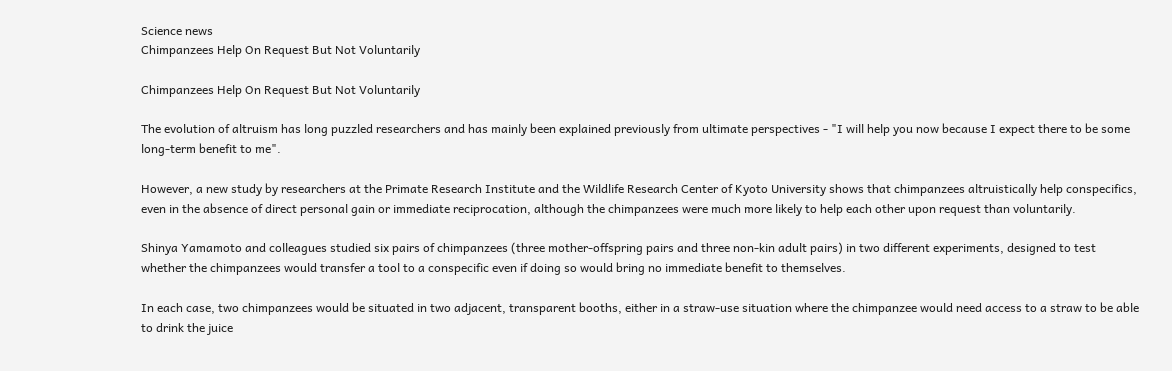Science news
Chimpanzees Help On Request But Not Voluntarily

Chimpanzees Help On Request But Not Voluntarily

The evolution of altruism has long puzzled researchers and has mainly been explained previously from ultimate perspectives - "I will help you now because I expect there to be some long-term benefit to me".

However, a new study by researchers at the Primate Research Institute and the Wildlife Research Center of Kyoto University shows that chimpanzees altruistically help conspecifics, even in the absence of direct personal gain or immediate reciprocation, although the chimpanzees were much more likely to help each other upon request than voluntarily.

Shinya Yamamoto and colleagues studied six pairs of chimpanzees (three mother-offspring pairs and three non-kin adult pairs) in two different experiments, designed to test whether the chimpanzees would transfer a tool to a conspecific even if doing so would bring no immediate benefit to themselves.

In each case, two chimpanzees would be situated in two adjacent, transparent booths, either in a straw-use situation where the chimpanzee would need access to a straw to be able to drink the juice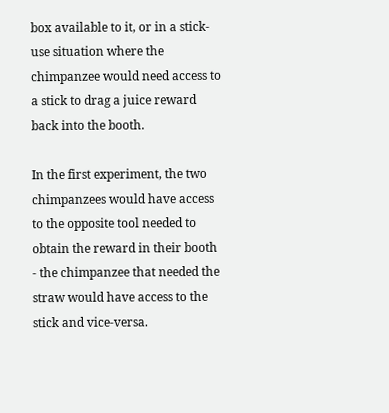box available to it, or in a stick-use situation where the chimpanzee would need access to a stick to drag a juice reward back into the booth.

In the first experiment, the two chimpanzees would have access to the opposite tool needed to obtain the reward in their booth - the chimpanzee that needed the straw would have access to the stick and vice-versa.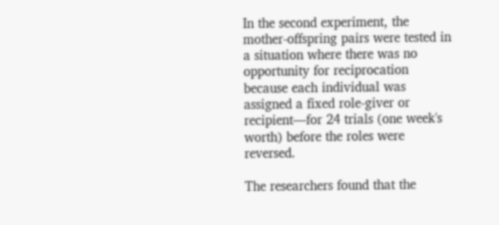In the second experiment, the mother-offspring pairs were tested in a situation where there was no opportunity for reciprocation because each individual was assigned a fixed role-giver or recipient—for 24 trials (one week's worth) before the roles were reversed.

The researchers found that the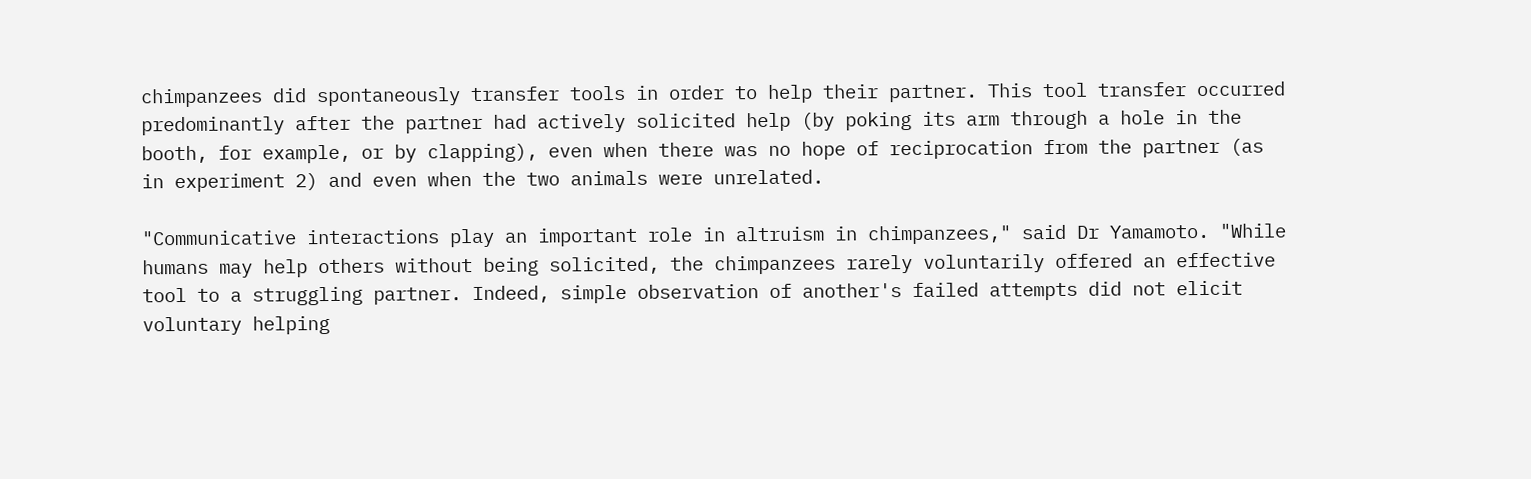chimpanzees did spontaneously transfer tools in order to help their partner. This tool transfer occurred predominantly after the partner had actively solicited help (by poking its arm through a hole in the booth, for example, or by clapping), even when there was no hope of reciprocation from the partner (as in experiment 2) and even when the two animals were unrelated.

"Communicative interactions play an important role in altruism in chimpanzees," said Dr Yamamoto. "While humans may help others without being solicited, the chimpanzees rarely voluntarily offered an effective tool to a struggling partner. Indeed, simple observation of another's failed attempts did not elicit voluntary helping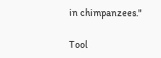in chimpanzees."

Tool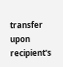transfer upon recipient's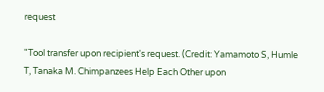request

"Tool transfer upon recipient's request. (Credit: Yamamoto S, Humle T, Tanaka M. Chimpanzees Help Each Other upon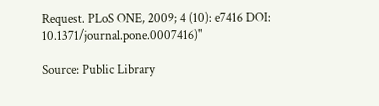Request. PLoS ONE, 2009; 4 (10): e7416 DOI: 10.1371/journal.pone.0007416)"

Source: Public Library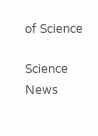of Science

Science News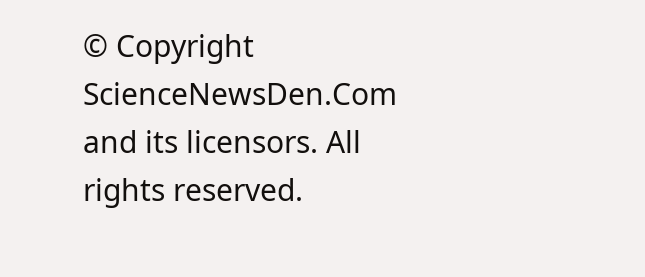© Copyright ScienceNewsDen.Com and its licensors. All rights reserved.